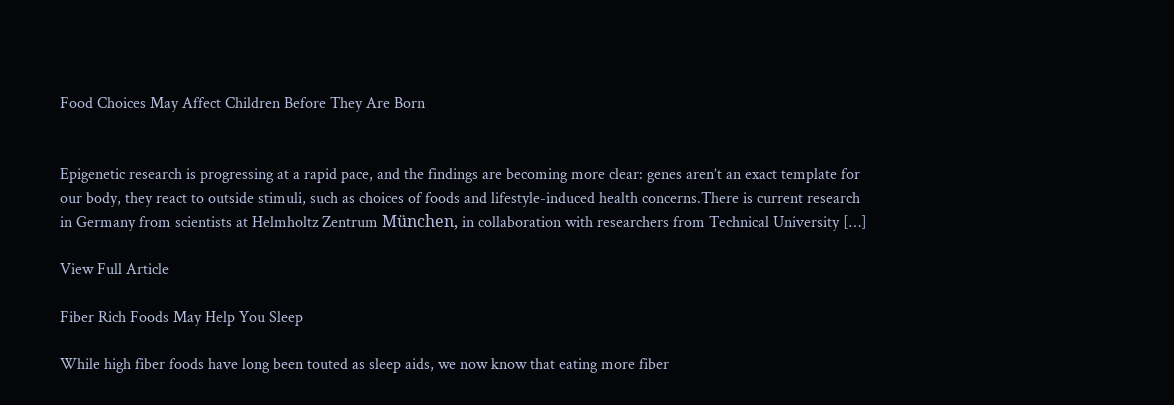Food Choices May Affect Children Before They Are Born


Epigenetic research is progressing at a rapid pace, and the findings are becoming more clear: genes aren’t an exact template for our body, they react to outside stimuli, such as choices of foods and lifestyle-induced health concerns.There is current research in Germany from scientists at Helmholtz Zentrum München, in collaboration with researchers from Technical University […]

View Full Article

Fiber Rich Foods May Help You Sleep

While high fiber foods have long been touted as sleep aids, we now know that eating more fiber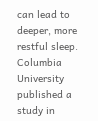can lead to deeper, more restful sleep. Columbia University published a study in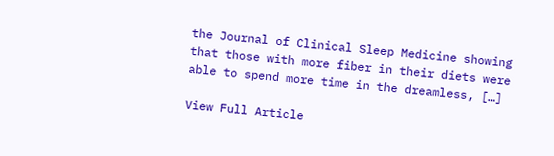the Journal of Clinical Sleep Medicine showing that those with more fiber in their diets were able to spend more time in the dreamless, […]

View Full Article